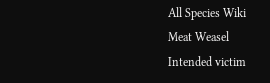All Species Wiki
Meat Weasel
Intended victim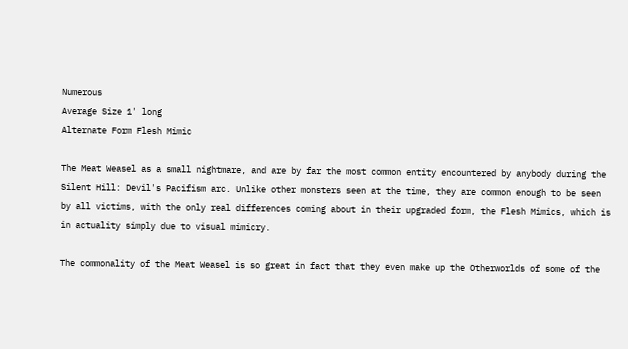Numerous
Average Size 1' long
Alternate Form Flesh Mimic

The Meat Weasel as a small nightmare, and are by far the most common entity encountered by anybody during the Silent Hill: Devil's Pacifism arc. Unlike other monsters seen at the time, they are common enough to be seen by all victims, with the only real differences coming about in their upgraded form, the Flesh Mimics, which is in actuality simply due to visual mimicry.

The commonality of the Meat Weasel is so great in fact that they even make up the Otherworlds of some of the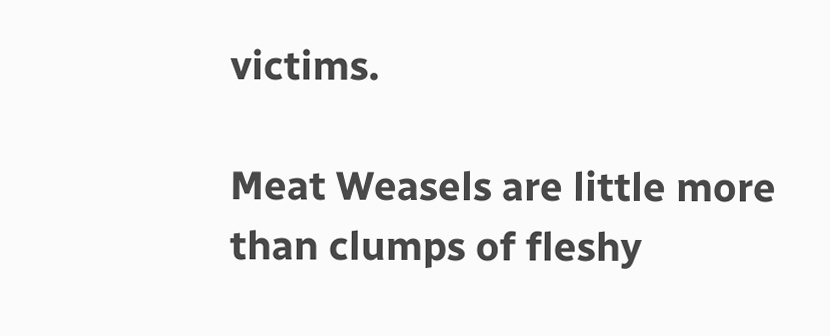victims.

Meat Weasels are little more than clumps of fleshy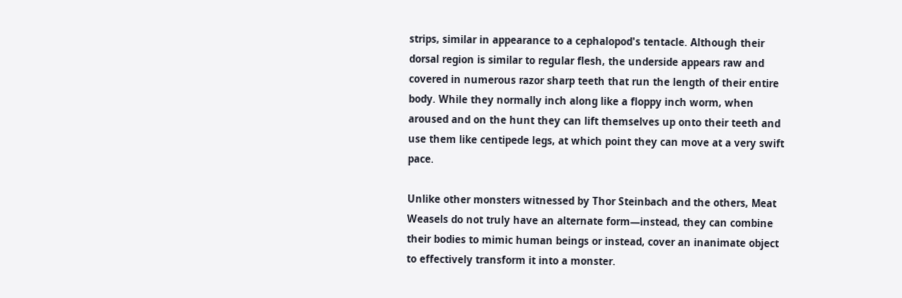strips, similar in appearance to a cephalopod's tentacle. Although their dorsal region is similar to regular flesh, the underside appears raw and covered in numerous razor sharp teeth that run the length of their entire body. While they normally inch along like a floppy inch worm, when aroused and on the hunt they can lift themselves up onto their teeth and use them like centipede legs, at which point they can move at a very swift pace.

Unlike other monsters witnessed by Thor Steinbach and the others, Meat Weasels do not truly have an alternate form—instead, they can combine their bodies to mimic human beings or instead, cover an inanimate object to effectively transform it into a monster.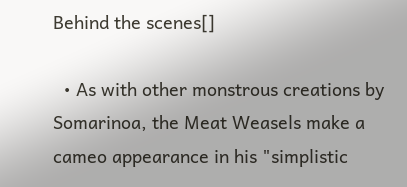Behind the scenes[]

  • As with other monstrous creations by Somarinoa, the Meat Weasels make a cameo appearance in his "simplistic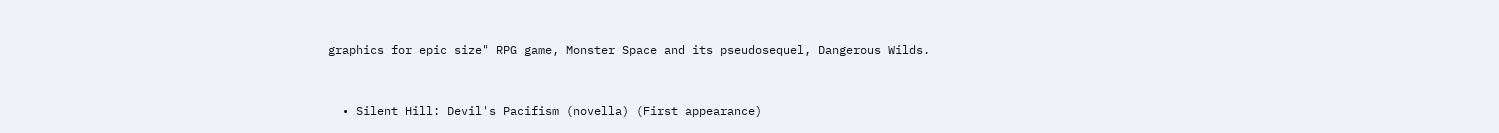graphics for epic size" RPG game, Monster Space and its pseudosequel, Dangerous Wilds.


  • Silent Hill: Devil's Pacifism (novella) (First appearance)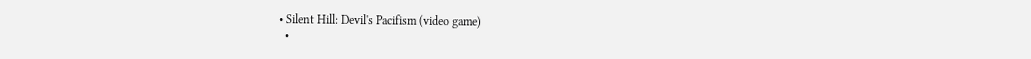• Silent Hill: Devil's Pacifism (video game)
  •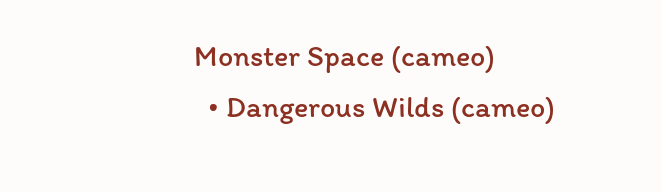Monster Space (cameo)
  • Dangerous Wilds (cameo)